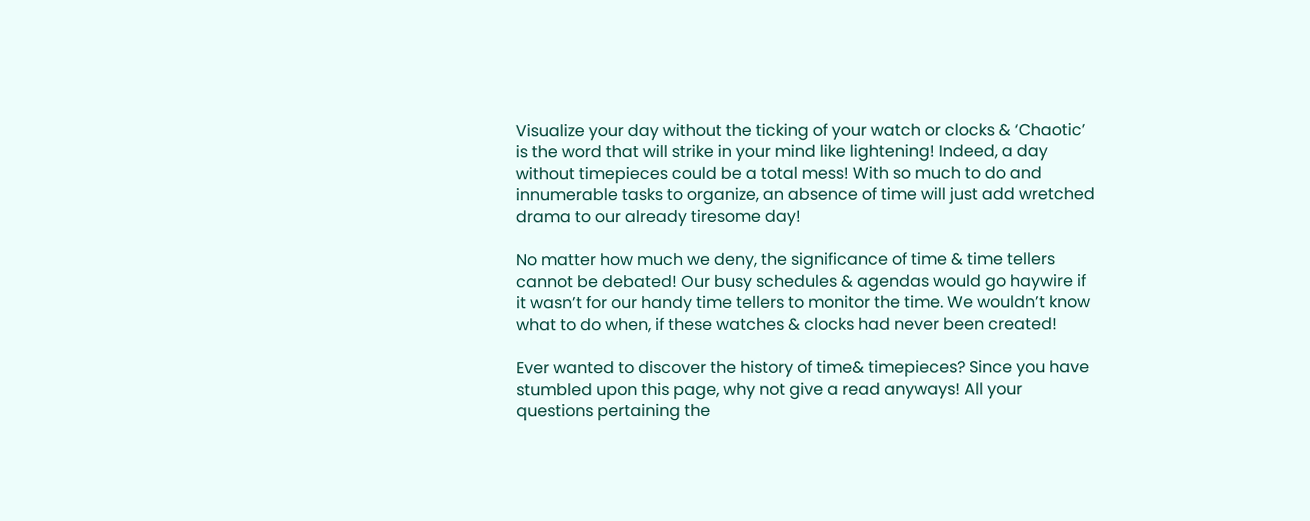Visualize your day without the ticking of your watch or clocks & ‘Chaotic’ is the word that will strike in your mind like lightening! Indeed, a day without timepieces could be a total mess! With so much to do and innumerable tasks to organize, an absence of time will just add wretched drama to our already tiresome day!

No matter how much we deny, the significance of time & time tellers cannot be debated! Our busy schedules & agendas would go haywire if it wasn’t for our handy time tellers to monitor the time. We wouldn’t know what to do when, if these watches & clocks had never been created!

Ever wanted to discover the history of time& timepieces? Since you have stumbled upon this page, why not give a read anyways! All your questions pertaining the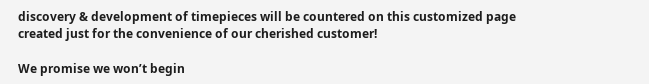discovery & development of timepieces will be countered on this customized page created just for the convenience of our cherished customer!

We promise we won’t begin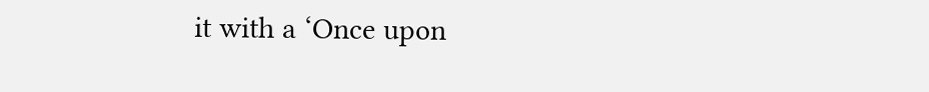it with a ‘Once upon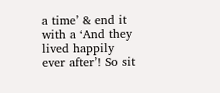a time’ & end it with a ‘And they lived happily ever after’! So sit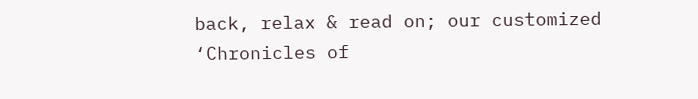back, relax & read on; our customized ‘Chronicles of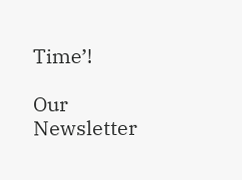Time’!

Our Newsletter